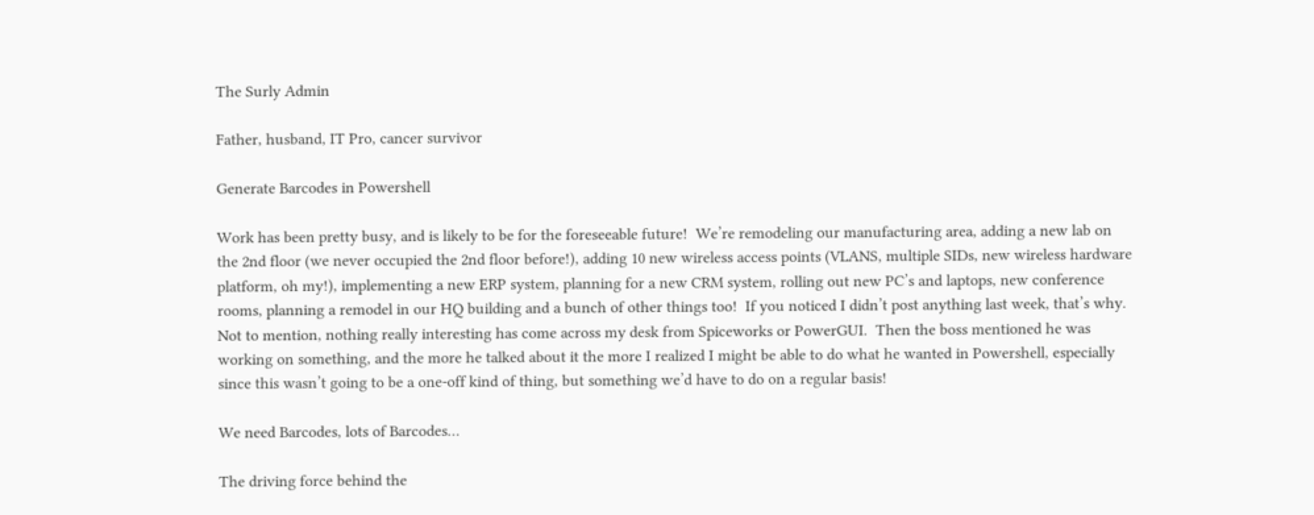The Surly Admin

Father, husband, IT Pro, cancer survivor

Generate Barcodes in Powershell

Work has been pretty busy, and is likely to be for the foreseeable future!  We’re remodeling our manufacturing area, adding a new lab on the 2nd floor (we never occupied the 2nd floor before!), adding 10 new wireless access points (VLANS, multiple SIDs, new wireless hardware platform, oh my!), implementing a new ERP system, planning for a new CRM system, rolling out new PC’s and laptops, new conference rooms, planning a remodel in our HQ building and a bunch of other things too!  If you noticed I didn’t post anything last week, that’s why.  Not to mention, nothing really interesting has come across my desk from Spiceworks or PowerGUI.  Then the boss mentioned he was working on something, and the more he talked about it the more I realized I might be able to do what he wanted in Powershell, especially since this wasn’t going to be a one-off kind of thing, but something we’d have to do on a regular basis!

We need Barcodes, lots of Barcodes…

The driving force behind the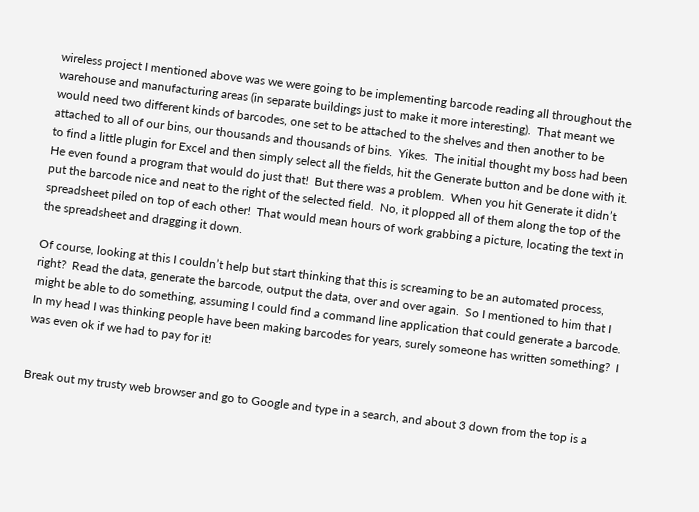wireless project I mentioned above was we were going to be implementing barcode reading all throughout the warehouse and manufacturing areas (in separate buildings just to make it more interesting).  That meant we would need two different kinds of barcodes, one set to be attached to the shelves and then another to be attached to all of our bins, our thousands and thousands of bins.  Yikes.  The initial thought my boss had been to find a little plugin for Excel and then simply select all the fields, hit the Generate button and be done with it.  He even found a program that would do just that!  But there was a problem.  When you hit Generate it didn’t put the barcode nice and neat to the right of the selected field.  No, it plopped all of them along the top of the spreadsheet piled on top of each other!  That would mean hours of work grabbing a picture, locating the text in the spreadsheet and dragging it down.

Of course, looking at this I couldn’t help but start thinking that this is screaming to be an automated process, right?  Read the data, generate the barcode, output the data, over and over again.  So I mentioned to him that I might be able to do something, assuming I could find a command line application that could generate a barcode.  In my head I was thinking people have been making barcodes for years, surely someone has written something?  I was even ok if we had to pay for it!


Break out my trusty web browser and go to Google and type in a search, and about 3 down from the top is a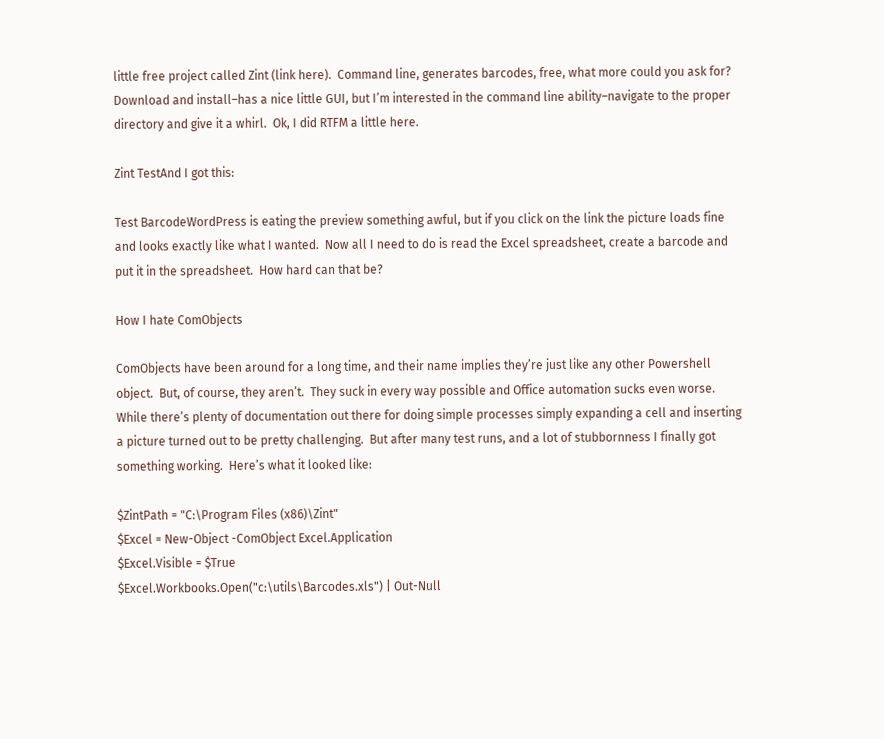little free project called Zint (link here).  Command line, generates barcodes, free, what more could you ask for?  Download and install–has a nice little GUI, but I’m interested in the command line ability–navigate to the proper directory and give it a whirl.  Ok, I did RTFM a little here.

Zint TestAnd I got this:

Test BarcodeWordPress is eating the preview something awful, but if you click on the link the picture loads fine and looks exactly like what I wanted.  Now all I need to do is read the Excel spreadsheet, create a barcode and put it in the spreadsheet.  How hard can that be?

How I hate ComObjects

ComObjects have been around for a long time, and their name implies they’re just like any other Powershell object.  But, of course, they aren’t.  They suck in every way possible and Office automation sucks even worse.  While there’s plenty of documentation out there for doing simple processes simply expanding a cell and inserting a picture turned out to be pretty challenging.  But after many test runs, and a lot of stubbornness I finally got something working.  Here’s what it looked like:

$ZintPath = "C:\Program Files (x86)\Zint"
$Excel = New-Object -ComObject Excel.Application
$Excel.Visible = $True
$Excel.Workbooks.Open("c:\utils\Barcodes.xls") | Out-Null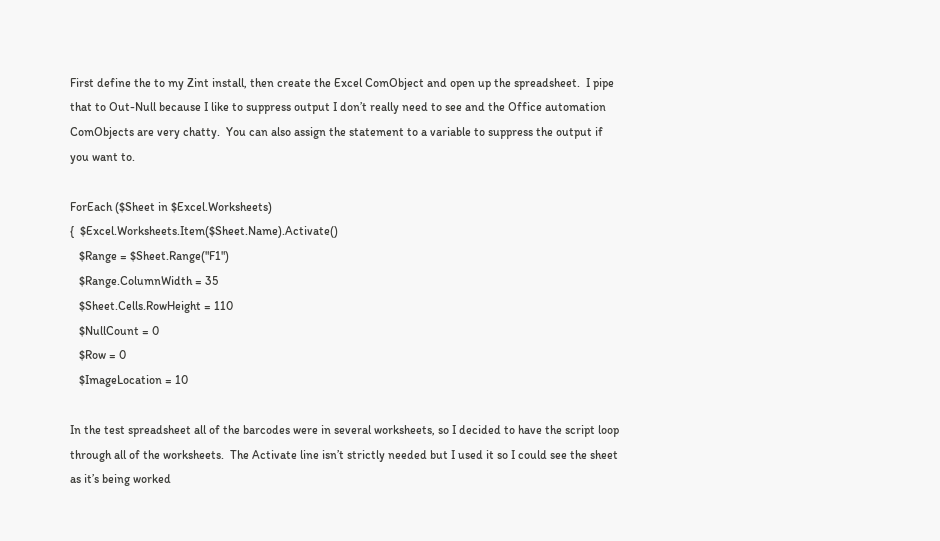First define the to my Zint install, then create the Excel ComObject and open up the spreadsheet.  I pipe that to Out-Null because I like to suppress output I don’t really need to see and the Office automation ComObjects are very chatty.  You can also assign the statement to a variable to suppress the output if you want to.

ForEach ($Sheet in $Excel.Worksheets)
{  $Excel.Worksheets.Item($Sheet.Name).Activate()
   $Range = $Sheet.Range("F1")
   $Range.ColumnWidth = 35
   $Sheet.Cells.RowHeight = 110
   $NullCount = 0
   $Row = 0
   $ImageLocation = 10

In the test spreadsheet all of the barcodes were in several worksheets, so I decided to have the script loop through all of the worksheets.  The Activate line isn’t strictly needed but I used it so I could see the sheet as it’s being worked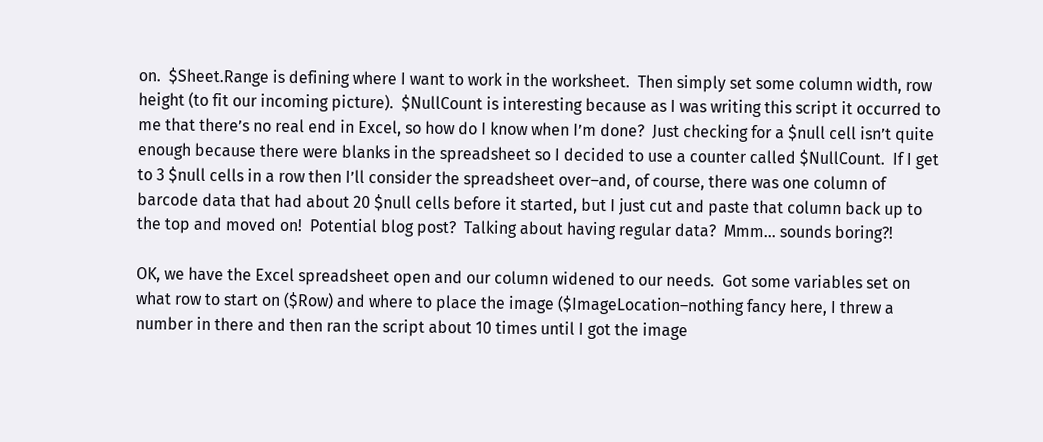on.  $Sheet.Range is defining where I want to work in the worksheet.  Then simply set some column width, row height (to fit our incoming picture).  $NullCount is interesting because as I was writing this script it occurred to me that there’s no real end in Excel, so how do I know when I’m done?  Just checking for a $null cell isn’t quite enough because there were blanks in the spreadsheet so I decided to use a counter called $NullCount.  If I get to 3 $null cells in a row then I’ll consider the spreadsheet over–and, of course, there was one column of barcode data that had about 20 $null cells before it started, but I just cut and paste that column back up to the top and moved on!  Potential blog post?  Talking about having regular data?  Mmm… sounds boring?!

OK, we have the Excel spreadsheet open and our column widened to our needs.  Got some variables set on what row to start on ($Row) and where to place the image ($ImageLocation–nothing fancy here, I threw a number in there and then ran the script about 10 times until I got the image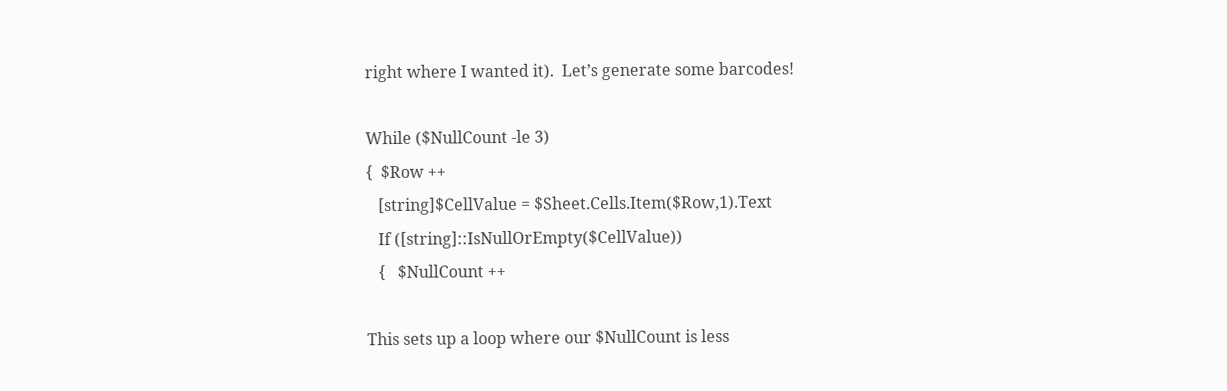right where I wanted it).  Let’s generate some barcodes!

While ($NullCount -le 3)
{  $Row ++
   [string]$CellValue = $Sheet.Cells.Item($Row,1).Text
   If ([string]::IsNullOrEmpty($CellValue))
   {   $NullCount ++

This sets up a loop where our $NullCount is less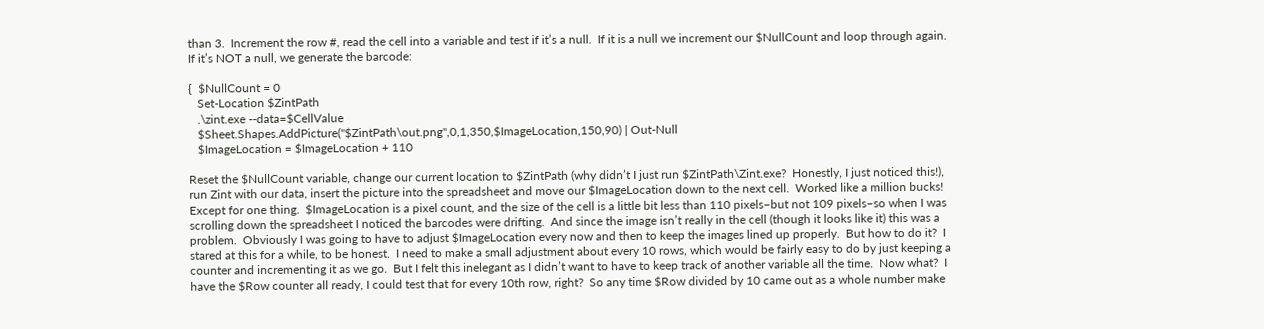than 3.  Increment the row #, read the cell into a variable and test if it’s a null.  If it is a null we increment our $NullCount and loop through again.  If it’s NOT a null, we generate the barcode:

{  $NullCount = 0
   Set-Location $ZintPath
   .\zint.exe --data=$CellValue
   $Sheet.Shapes.AddPicture("$ZintPath\out.png",0,1,350,$ImageLocation,150,90) | Out-Null
   $ImageLocation = $ImageLocation + 110

Reset the $NullCount variable, change our current location to $ZintPath (why didn’t I just run $ZintPath\Zint.exe?  Honestly, I just noticed this!), run Zint with our data, insert the picture into the spreadsheet and move our $ImageLocation down to the next cell.  Worked like a million bucks!  Except for one thing.  $ImageLocation is a pixel count, and the size of the cell is a little bit less than 110 pixels–but not 109 pixels–so when I was scrolling down the spreadsheet I noticed the barcodes were drifting.  And since the image isn’t really in the cell (though it looks like it) this was a problem.  Obviously I was going to have to adjust $ImageLocation every now and then to keep the images lined up properly.  But how to do it?  I stared at this for a while, to be honest.  I need to make a small adjustment about every 10 rows, which would be fairly easy to do by just keeping a counter and incrementing it as we go.  But I felt this inelegant as I didn’t want to have to keep track of another variable all the time.  Now what?  I have the $Row counter all ready, I could test that for every 10th row, right?  So any time $Row divided by 10 came out as a whole number make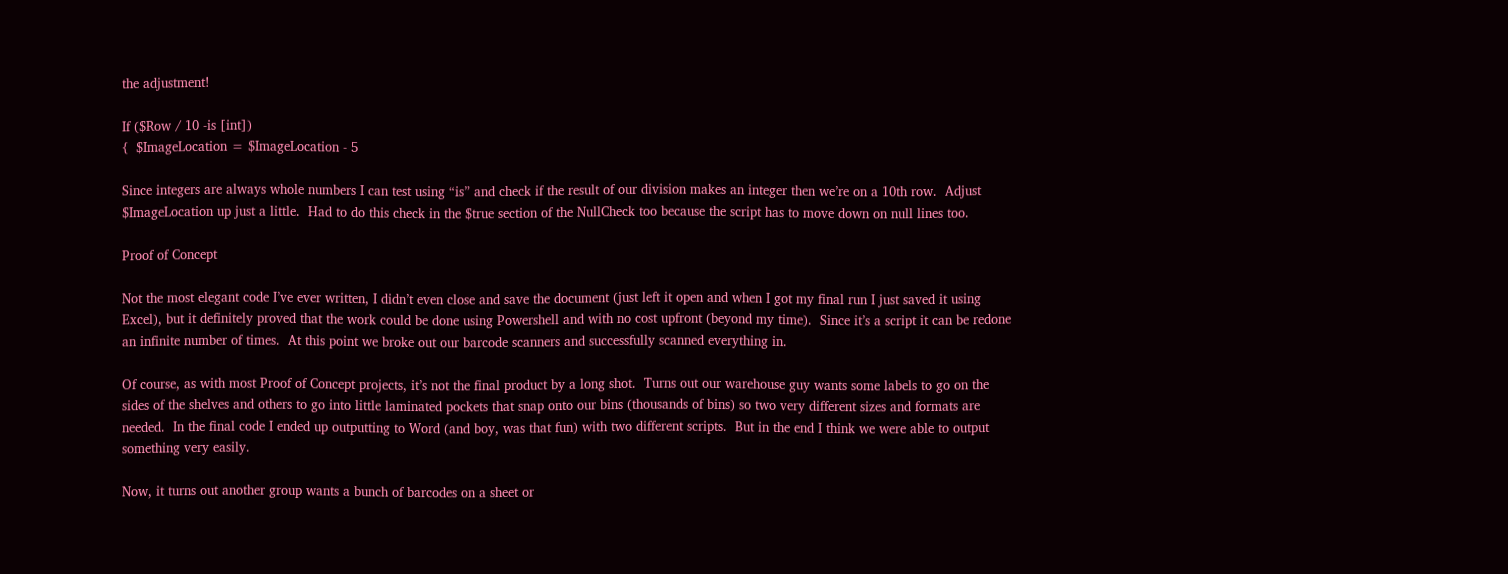the adjustment!

If ($Row / 10 -is [int])
{  $ImageLocation = $ImageLocation - 5

Since integers are always whole numbers I can test using “is” and check if the result of our division makes an integer then we’re on a 10th row.  Adjust $ImageLocation up just a little.  Had to do this check in the $true section of the NullCheck too because the script has to move down on null lines too.

Proof of Concept

Not the most elegant code I’ve ever written, I didn’t even close and save the document (just left it open and when I got my final run I just saved it using Excel), but it definitely proved that the work could be done using Powershell and with no cost upfront (beyond my time).  Since it’s a script it can be redone an infinite number of times.  At this point we broke out our barcode scanners and successfully scanned everything in.

Of course, as with most Proof of Concept projects, it’s not the final product by a long shot.  Turns out our warehouse guy wants some labels to go on the sides of the shelves and others to go into little laminated pockets that snap onto our bins (thousands of bins) so two very different sizes and formats are needed.  In the final code I ended up outputting to Word (and boy, was that fun) with two different scripts.  But in the end I think we were able to output something very easily.

Now, it turns out another group wants a bunch of barcodes on a sheet or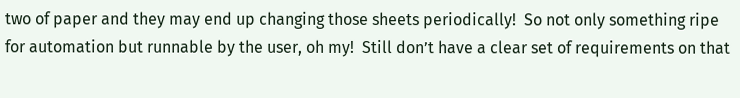two of paper and they may end up changing those sheets periodically!  So not only something ripe for automation but runnable by the user, oh my!  Still don’t have a clear set of requirements on that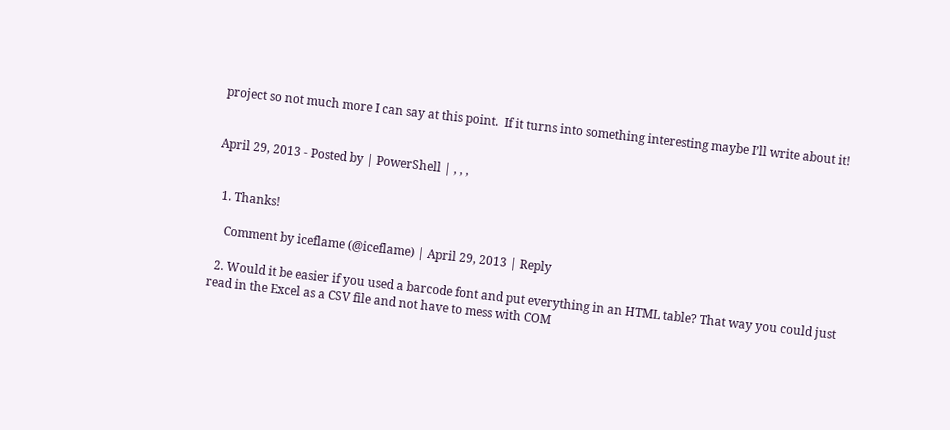project so not much more I can say at this point.  If it turns into something interesting maybe I’ll write about it!


April 29, 2013 - Posted by | PowerShell | , , ,


  1. Thanks!

    Comment by iceflame (@iceflame) | April 29, 2013 | Reply

  2. Would it be easier if you used a barcode font and put everything in an HTML table? That way you could just read in the Excel as a CSV file and not have to mess with COM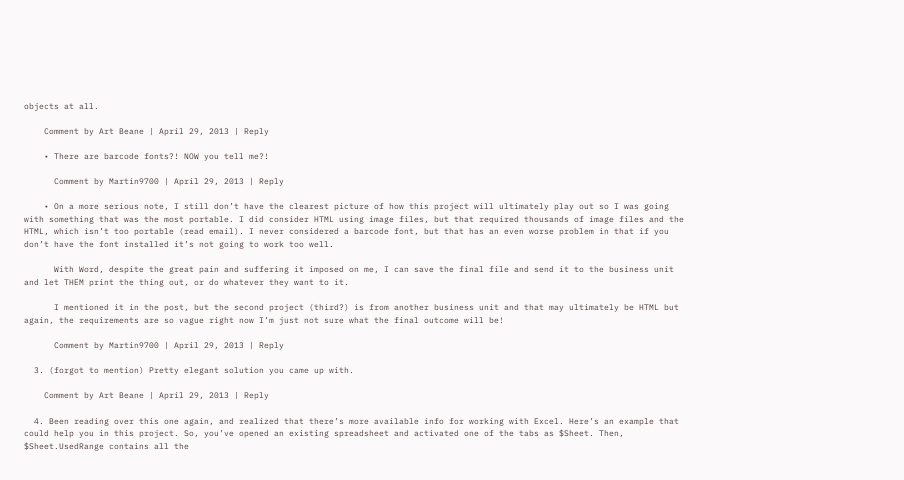objects at all.

    Comment by Art Beane | April 29, 2013 | Reply

    • There are barcode fonts?! NOW you tell me?!

      Comment by Martin9700 | April 29, 2013 | Reply

    • On a more serious note, I still don’t have the clearest picture of how this project will ultimately play out so I was going with something that was the most portable. I did consider HTML using image files, but that required thousands of image files and the HTML, which isn’t too portable (read email). I never considered a barcode font, but that has an even worse problem in that if you don’t have the font installed it’s not going to work too well.

      With Word, despite the great pain and suffering it imposed on me, I can save the final file and send it to the business unit and let THEM print the thing out, or do whatever they want to it.

      I mentioned it in the post, but the second project (third?) is from another business unit and that may ultimately be HTML but again, the requirements are so vague right now I’m just not sure what the final outcome will be!

      Comment by Martin9700 | April 29, 2013 | Reply

  3. (forgot to mention) Pretty elegant solution you came up with.

    Comment by Art Beane | April 29, 2013 | Reply

  4. Been reading over this one again, and realized that there’s more available info for working with Excel. Here’s an example that could help you in this project. So, you’ve opened an existing spreadsheet and activated one of the tabs as $Sheet. Then, $Sheet.UsedRange contains all the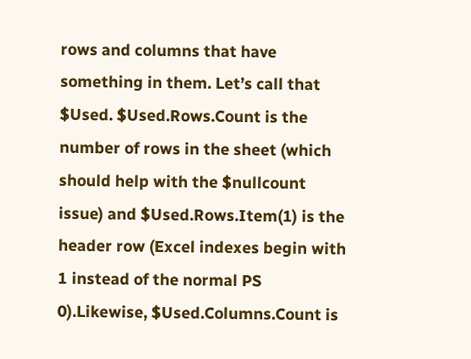rows and columns that have something in them. Let’s call that $Used. $Used.Rows.Count is the number of rows in the sheet (which should help with the $nullcount issue) and $Used.Rows.Item(1) is the header row (Excel indexes begin with 1 instead of the normal PS 0).Likewise, $Used.Columns.Count is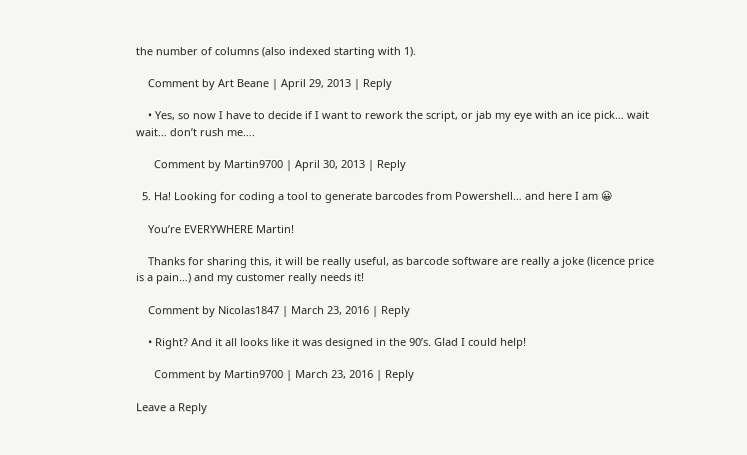the number of columns (also indexed starting with 1).

    Comment by Art Beane | April 29, 2013 | Reply

    • Yes, so now I have to decide if I want to rework the script, or jab my eye with an ice pick… wait wait… don’t rush me….

      Comment by Martin9700 | April 30, 2013 | Reply

  5. Ha! Looking for coding a tool to generate barcodes from Powershell… and here I am 😀

    You’re EVERYWHERE Martin!

    Thanks for sharing this, it will be really useful, as barcode software are really a joke (licence price is a pain…) and my customer really needs it!

    Comment by Nicolas1847 | March 23, 2016 | Reply

    • Right? And it all looks like it was designed in the 90’s. Glad I could help!

      Comment by Martin9700 | March 23, 2016 | Reply

Leave a Reply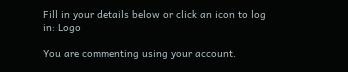Fill in your details below or click an icon to log in: Logo

You are commenting using your account.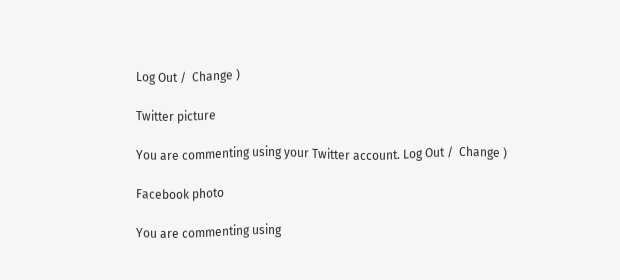Log Out /  Change )

Twitter picture

You are commenting using your Twitter account. Log Out /  Change )

Facebook photo

You are commenting using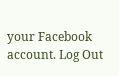your Facebook account. Log Out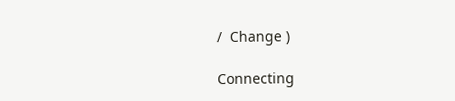/  Change )

Connecting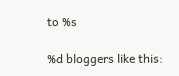to %s

%d bloggers like this: